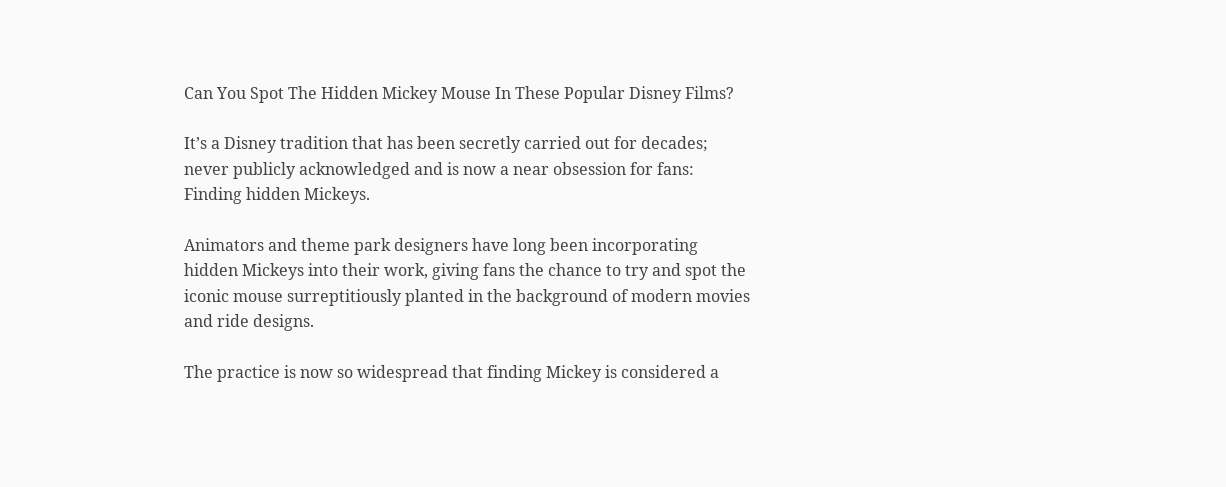Can You Spot The Hidden Mickey Mouse In These Popular Disney Films?

It’s a Disney tradition that has been secretly carried out for decades; never publicly acknowledged and is now a near obsession for fans: Finding hidden Mickeys.

Animators and theme park designers have long been incorporating hidden Mickeys into their work, giving fans the chance to try and spot the iconic mouse surreptitiously planted in the background of modern movies and ride designs.

The practice is now so widespread that finding Mickey is considered a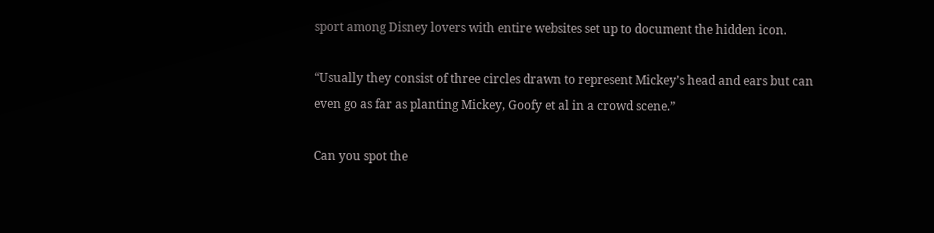sport among Disney lovers with entire websites set up to document the hidden icon.

“Usually they consist of three circles drawn to represent Mickey’s head and ears but can even go as far as planting Mickey, Goofy et al in a crowd scene.”

Can you spot the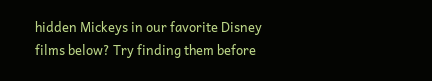hidden Mickeys in our favorite Disney films below? Try finding them before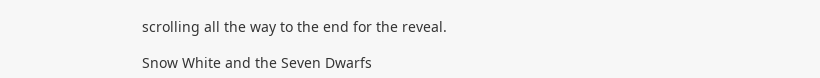scrolling all the way to the end for the reveal.

Snow White and the Seven Dwarfs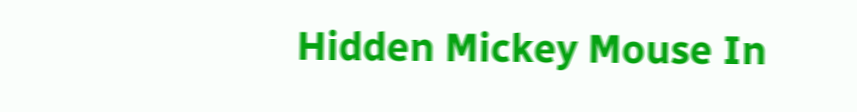Hidden Mickey Mouse In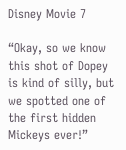Disney Movie 7

“Okay, so we know this shot of Dopey is kind of silly, but we spotted one of the first hidden Mickeys ever!”